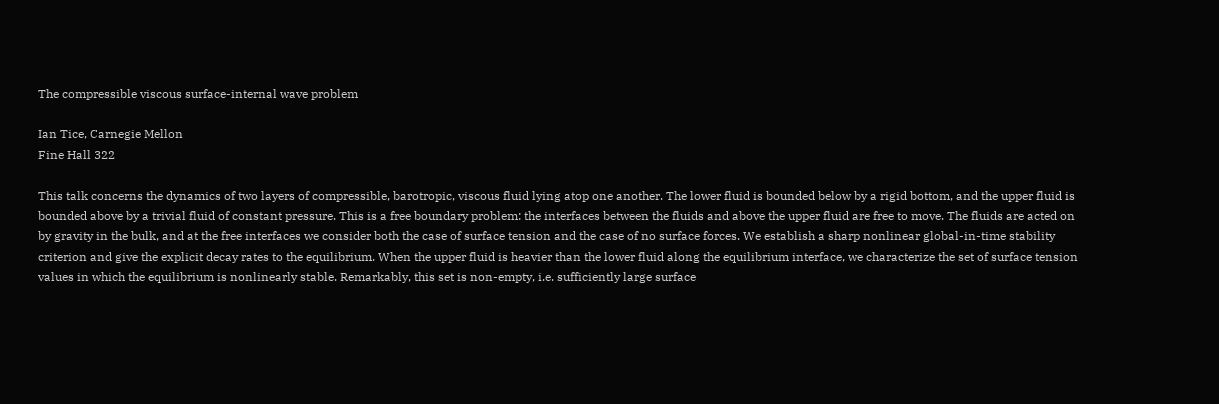The compressible viscous surface-internal wave problem

Ian Tice, Carnegie Mellon
Fine Hall 322

This talk concerns the dynamics of two layers of compressible, barotropic, viscous fluid lying atop one another. The lower fluid is bounded below by a rigid bottom, and the upper fluid is bounded above by a trivial fluid of constant pressure. This is a free boundary problem: the interfaces between the fluids and above the upper fluid are free to move. The fluids are acted on by gravity in the bulk, and at the free interfaces we consider both the case of surface tension and the case of no surface forces. We establish a sharp nonlinear global-in-time stability criterion and give the explicit decay rates to the equilibrium. When the upper fluid is heavier than the lower fluid along the equilibrium interface, we characterize the set of surface tension values in which the equilibrium is nonlinearly stable. Remarkably, this set is non-empty, i.e. sufficiently large surface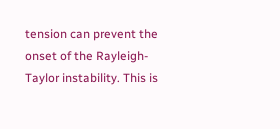tension can prevent the onset of the Rayleigh-Taylor instability. This is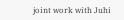joint work with Juhi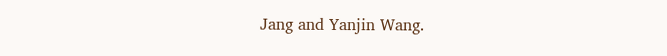Jang and Yanjin Wang.